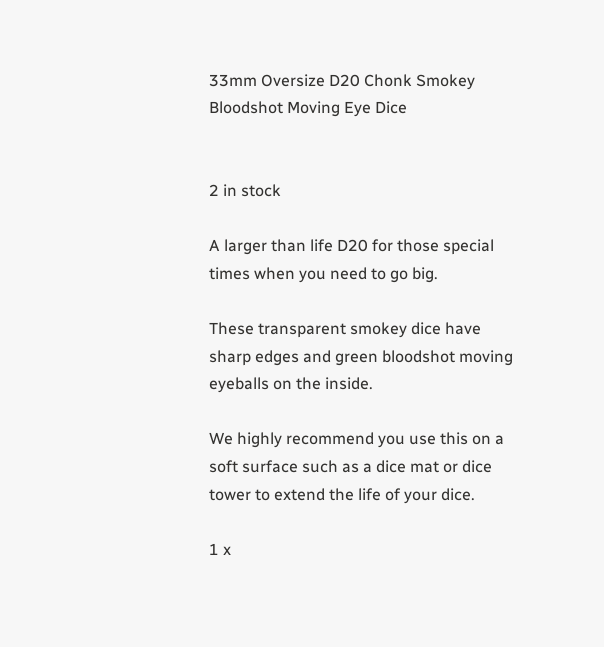33mm Oversize D20 Chonk Smokey Bloodshot Moving Eye Dice


2 in stock

A larger than life D20 for those special times when you need to go big.

These transparent smokey dice have sharp edges and green bloodshot moving eyeballs on the inside.

We highly recommend you use this on a soft surface such as a dice mat or dice tower to extend the life of your dice.

1 x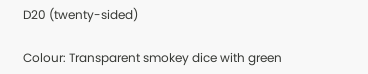D20 (twenty-sided)

Colour: Transparent smokey dice with green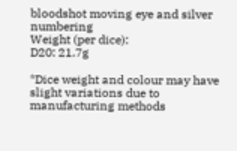bloodshot moving eye and silver numbering
Weight (per dice):
D20: 21.7g

*Dice weight and colour may have slight variations due to manufacturing methods